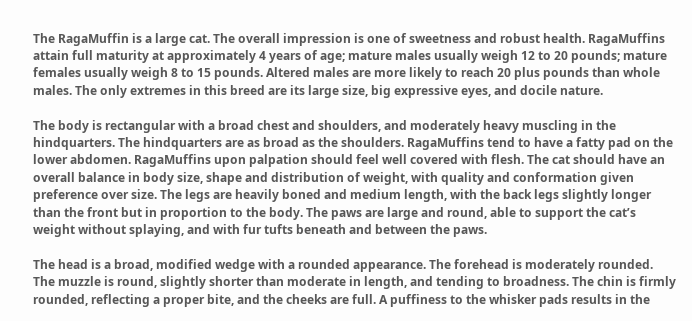The RagaMuffin is a large cat. The overall impression is one of sweetness and robust health. RagaMuffins attain full maturity at approximately 4 years of age; mature males usually weigh 12 to 20 pounds; mature females usually weigh 8 to 15 pounds. Altered males are more likely to reach 20 plus pounds than whole males. The only extremes in this breed are its large size, big expressive eyes, and docile nature.

The body is rectangular with a broad chest and shoulders, and moderately heavy muscling in the hindquarters. The hindquarters are as broad as the shoulders. RagaMuffins tend to have a fatty pad on the lower abdomen. RagaMuffins upon palpation should feel well covered with flesh. The cat should have an overall balance in body size, shape and distribution of weight, with quality and conformation given preference over size. The legs are heavily boned and medium length, with the back legs slightly longer than the front but in proportion to the body. The paws are large and round, able to support the cat’s weight without splaying, and with fur tufts beneath and between the paws.

The head is a broad, modified wedge with a rounded appearance. The forehead is moderately rounded. The muzzle is round, slightly shorter than moderate in length, and tending to broadness. The chin is firmly rounded, reflecting a proper bite, and the cheeks are full. A puffiness to the whisker pads results in the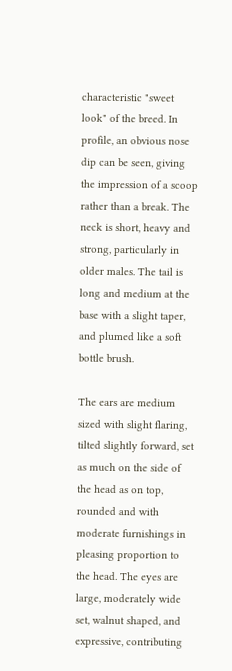characteristic "sweet look" of the breed. In profile, an obvious nose dip can be seen, giving the impression of a scoop rather than a break. The neck is short, heavy and strong, particularly in older males. The tail is long and medium at the base with a slight taper, and plumed like a soft bottle brush.

The ears are medium sized with slight flaring, tilted slightly forward, set as much on the side of the head as on top, rounded and with moderate furnishings in pleasing proportion to the head. The eyes are large, moderately wide set, walnut shaped, and expressive, contributing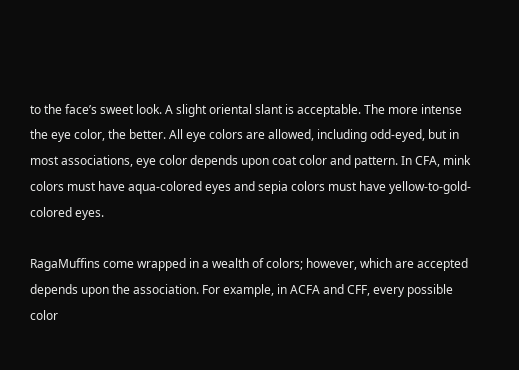to the face’s sweet look. A slight oriental slant is acceptable. The more intense the eye color, the better. All eye colors are allowed, including odd-eyed, but in most associations, eye color depends upon coat color and pattern. In CFA, mink colors must have aqua-colored eyes and sepia colors must have yellow-to-gold-colored eyes.

RagaMuffins come wrapped in a wealth of colors; however, which are accepted depends upon the association. For example, in ACFA and CFF, every possible color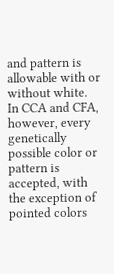and pattern is allowable with or without white. In CCA and CFA, however, every genetically possible color or pattern is accepted, with the exception of pointed colors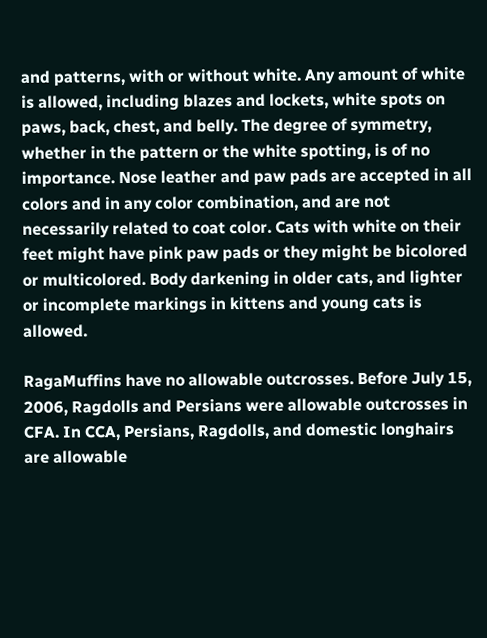and patterns, with or without white. Any amount of white is allowed, including blazes and lockets, white spots on paws, back, chest, and belly. The degree of symmetry, whether in the pattern or the white spotting, is of no importance. Nose leather and paw pads are accepted in all colors and in any color combination, and are not necessarily related to coat color. Cats with white on their feet might have pink paw pads or they might be bicolored or multicolored. Body darkening in older cats, and lighter or incomplete markings in kittens and young cats is allowed.

RagaMuffins have no allowable outcrosses. Before July 15, 2006, Ragdolls and Persians were allowable outcrosses in CFA. In CCA, Persians, Ragdolls, and domestic longhairs are allowable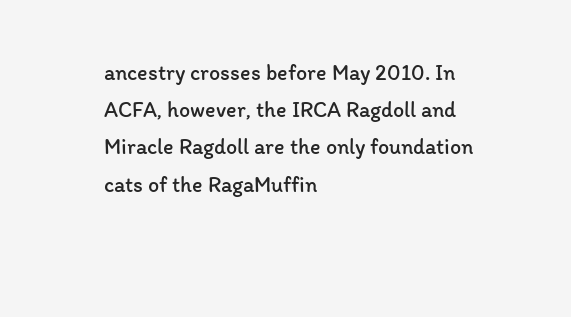ancestry crosses before May 2010. In ACFA, however, the IRCA Ragdoll and Miracle Ragdoll are the only foundation cats of the RagaMuffin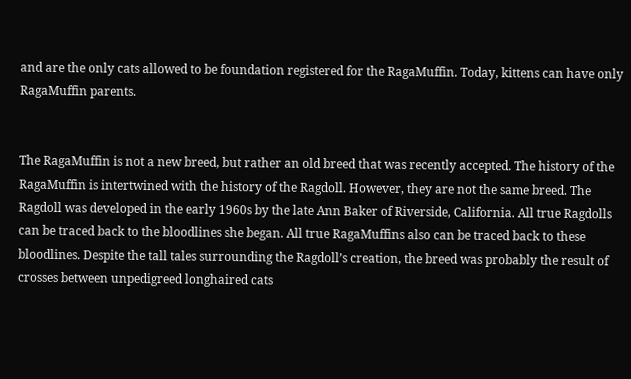and are the only cats allowed to be foundation registered for the RagaMuffin. Today, kittens can have only RagaMuffin parents.


The RagaMuffin is not a new breed, but rather an old breed that was recently accepted. The history of the RagaMuffin is intertwined with the history of the Ragdoll. However, they are not the same breed. The Ragdoll was developed in the early 1960s by the late Ann Baker of Riverside, California. All true Ragdolls can be traced back to the bloodlines she began. All true RagaMuffins also can be traced back to these bloodlines. Despite the tall tales surrounding the Ragdoll’s creation, the breed was probably the result of crosses between unpedigreed longhaired cats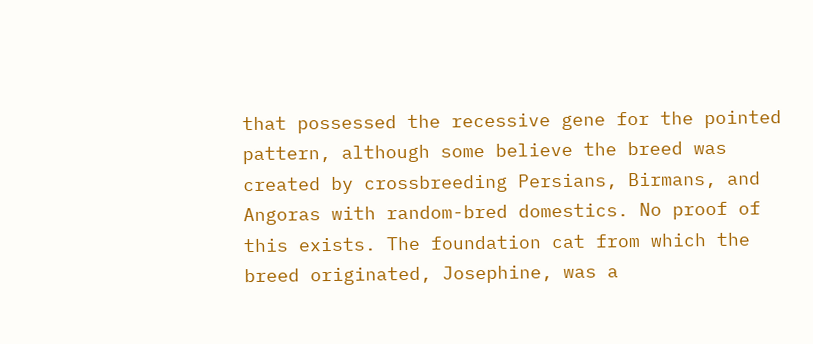that possessed the recessive gene for the pointed pattern, although some believe the breed was created by crossbreeding Persians, Birmans, and Angoras with random-bred domestics. No proof of this exists. The foundation cat from which the breed originated, Josephine, was a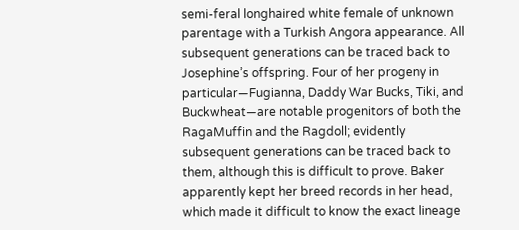semi-feral longhaired white female of unknown parentage with a Turkish Angora appearance. All subsequent generations can be traced back to Josephine’s offspring. Four of her progeny in particular—Fugianna, Daddy War Bucks, Tiki, and Buckwheat—are notable progenitors of both the RagaMuffin and the Ragdoll; evidently subsequent generations can be traced back to them, although this is difficult to prove. Baker apparently kept her breed records in her head, which made it difficult to know the exact lineage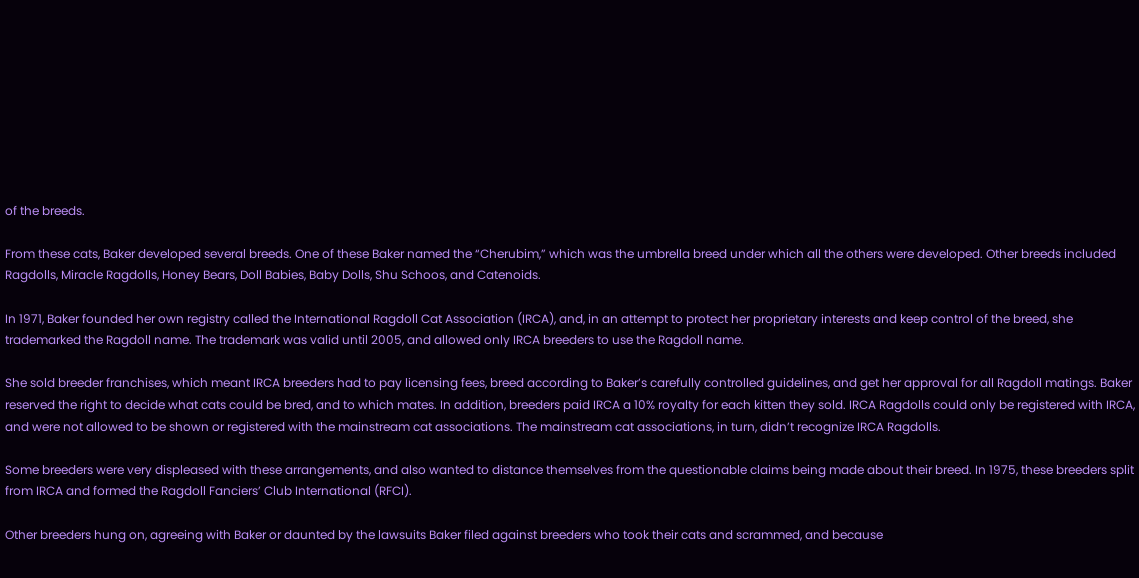of the breeds.

From these cats, Baker developed several breeds. One of these Baker named the “Cherubim,” which was the umbrella breed under which all the others were developed. Other breeds included Ragdolls, Miracle Ragdolls, Honey Bears, Doll Babies, Baby Dolls, Shu Schoos, and Catenoids.

In 1971, Baker founded her own registry called the International Ragdoll Cat Association (IRCA), and, in an attempt to protect her proprietary interests and keep control of the breed, she trademarked the Ragdoll name. The trademark was valid until 2005, and allowed only IRCA breeders to use the Ragdoll name.

She sold breeder franchises, which meant IRCA breeders had to pay licensing fees, breed according to Baker’s carefully controlled guidelines, and get her approval for all Ragdoll matings. Baker reserved the right to decide what cats could be bred, and to which mates. In addition, breeders paid IRCA a 10% royalty for each kitten they sold. IRCA Ragdolls could only be registered with IRCA, and were not allowed to be shown or registered with the mainstream cat associations. The mainstream cat associations, in turn, didn’t recognize IRCA Ragdolls.

Some breeders were very displeased with these arrangements, and also wanted to distance themselves from the questionable claims being made about their breed. In 1975, these breeders split from IRCA and formed the Ragdoll Fanciers’ Club International (RFCI).

Other breeders hung on, agreeing with Baker or daunted by the lawsuits Baker filed against breeders who took their cats and scrammed, and because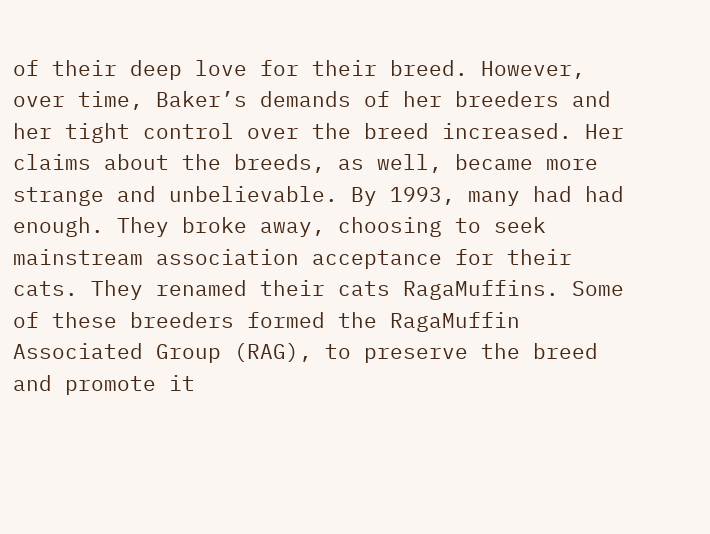of their deep love for their breed. However, over time, Baker’s demands of her breeders and her tight control over the breed increased. Her claims about the breeds, as well, became more strange and unbelievable. By 1993, many had had enough. They broke away, choosing to seek mainstream association acceptance for their cats. They renamed their cats RagaMuffins. Some of these breeders formed the RagaMuffin Associated Group (RAG), to preserve the breed and promote it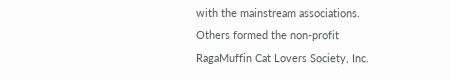with the mainstream associations. Others formed the non-profit RagaMuffin Cat Lovers Society, Inc.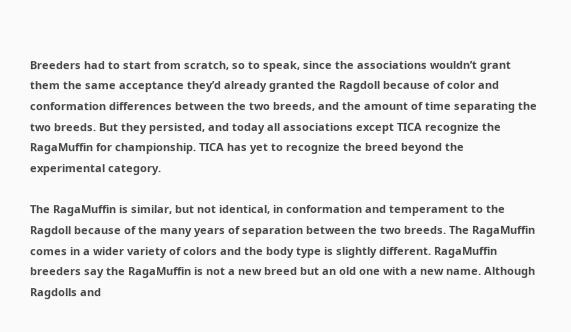Breeders had to start from scratch, so to speak, since the associations wouldn’t grant them the same acceptance they’d already granted the Ragdoll because of color and conformation differences between the two breeds, and the amount of time separating the two breeds. But they persisted, and today all associations except TICA recognize the RagaMuffin for championship. TICA has yet to recognize the breed beyond the experimental category.

The RagaMuffin is similar, but not identical, in conformation and temperament to the Ragdoll because of the many years of separation between the two breeds. The RagaMuffin comes in a wider variety of colors and the body type is slightly different. RagaMuffin breeders say the RagaMuffin is not a new breed but an old one with a new name. Although Ragdolls and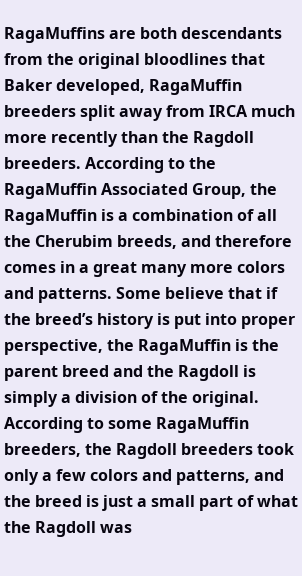RagaMuffins are both descendants from the original bloodlines that Baker developed, RagaMuffin breeders split away from IRCA much more recently than the Ragdoll breeders. According to the RagaMuffin Associated Group, the RagaMuffin is a combination of all the Cherubim breeds, and therefore comes in a great many more colors and patterns. Some believe that if the breed’s history is put into proper perspective, the RagaMuffin is the parent breed and the Ragdoll is simply a division of the original. According to some RagaMuffin breeders, the Ragdoll breeders took only a few colors and patterns, and the breed is just a small part of what the Ragdoll was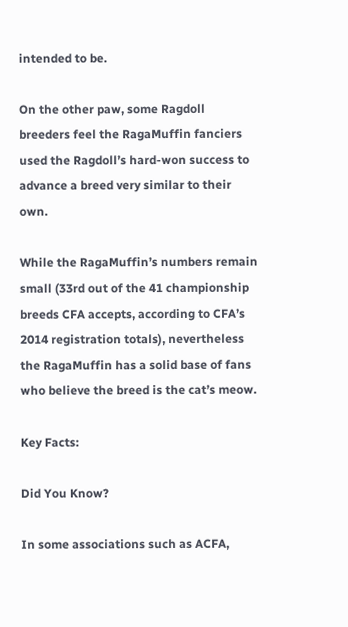intended to be.

On the other paw, some Ragdoll breeders feel the RagaMuffin fanciers used the Ragdoll’s hard-won success to advance a breed very similar to their own.

While the RagaMuffin’s numbers remain small (33rd out of the 41 championship breeds CFA accepts, according to CFA’s 2014 registration totals), nevertheless the RagaMuffin has a solid base of fans who believe the breed is the cat’s meow.

Key Facts:

Did You Know?

In some associations such as ACFA,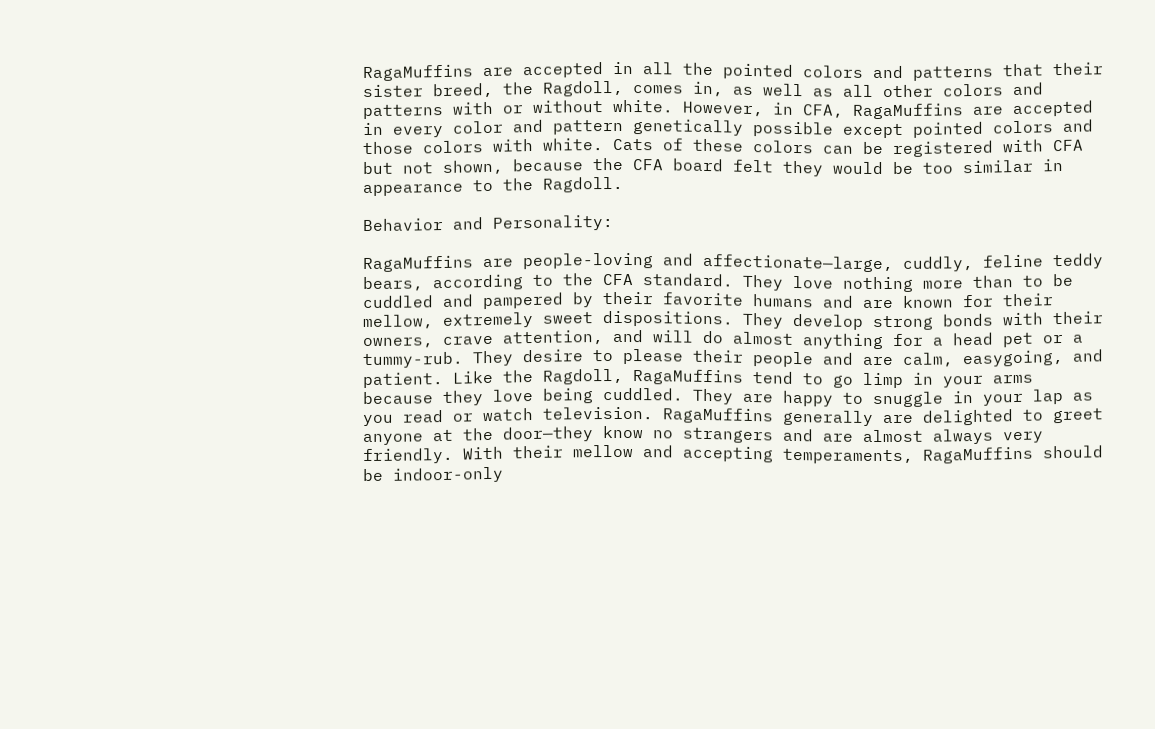RagaMuffins are accepted in all the pointed colors and patterns that their sister breed, the Ragdoll, comes in, as well as all other colors and patterns with or without white. However, in CFA, RagaMuffins are accepted in every color and pattern genetically possible except pointed colors and those colors with white. Cats of these colors can be registered with CFA but not shown, because the CFA board felt they would be too similar in appearance to the Ragdoll.

Behavior and Personality:

RagaMuffins are people-loving and affectionate—large, cuddly, feline teddy bears, according to the CFA standard. They love nothing more than to be cuddled and pampered by their favorite humans and are known for their mellow, extremely sweet dispositions. They develop strong bonds with their owners, crave attention, and will do almost anything for a head pet or a tummy-rub. They desire to please their people and are calm, easygoing, and patient. Like the Ragdoll, RagaMuffins tend to go limp in your arms because they love being cuddled. They are happy to snuggle in your lap as you read or watch television. RagaMuffins generally are delighted to greet anyone at the door—they know no strangers and are almost always very friendly. With their mellow and accepting temperaments, RagaMuffins should be indoor-only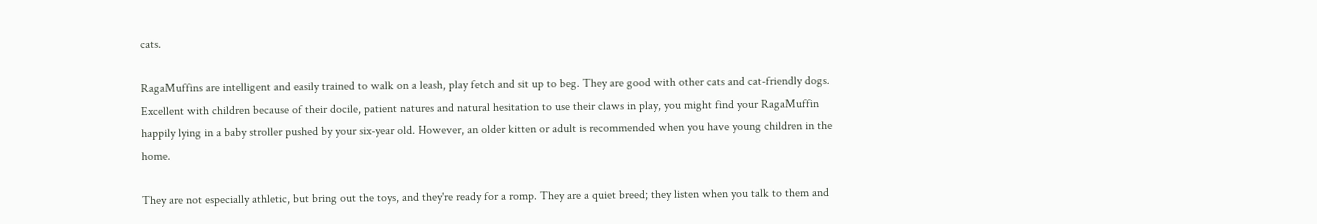cats.

RagaMuffins are intelligent and easily trained to walk on a leash, play fetch and sit up to beg. They are good with other cats and cat-friendly dogs. Excellent with children because of their docile, patient natures and natural hesitation to use their claws in play, you might find your RagaMuffin happily lying in a baby stroller pushed by your six-year old. However, an older kitten or adult is recommended when you have young children in the home.

They are not especially athletic, but bring out the toys, and they're ready for a romp. They are a quiet breed; they listen when you talk to them and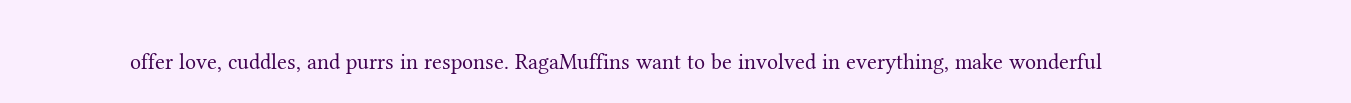offer love, cuddles, and purrs in response. RagaMuffins want to be involved in everything, make wonderful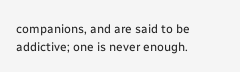companions, and are said to be addictive; one is never enough.